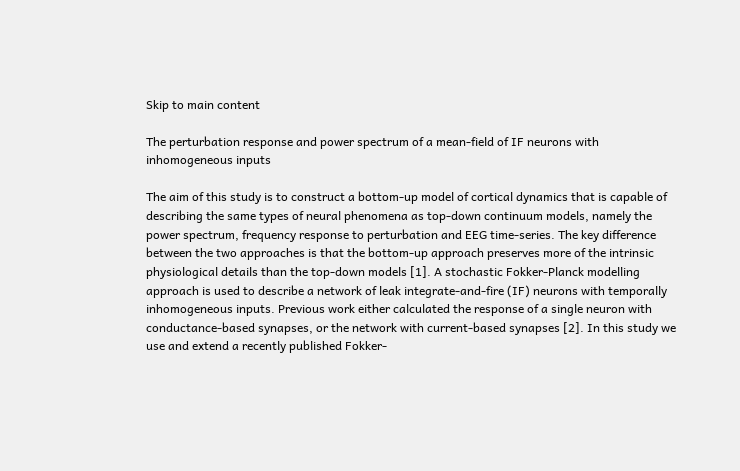Skip to main content

The perturbation response and power spectrum of a mean-field of IF neurons with inhomogeneous inputs

The aim of this study is to construct a bottom-up model of cortical dynamics that is capable of describing the same types of neural phenomena as top-down continuum models, namely the power spectrum, frequency response to perturbation and EEG time-series. The key difference between the two approaches is that the bottom-up approach preserves more of the intrinsic physiological details than the top-down models [1]. A stochastic Fokker-Planck modelling approach is used to describe a network of leak integrate-and-fire (IF) neurons with temporally inhomogeneous inputs. Previous work either calculated the response of a single neuron with conductance-based synapses, or the network with current-based synapses [2]. In this study we use and extend a recently published Fokker-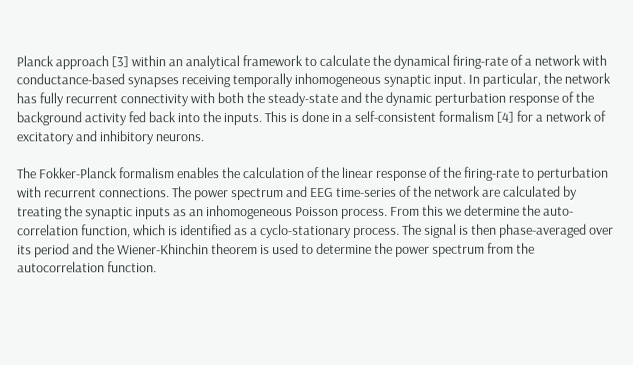Planck approach [3] within an analytical framework to calculate the dynamical firing-rate of a network with conductance-based synapses receiving temporally inhomogeneous synaptic input. In particular, the network has fully recurrent connectivity with both the steady-state and the dynamic perturbation response of the background activity fed back into the inputs. This is done in a self-consistent formalism [4] for a network of excitatory and inhibitory neurons.

The Fokker-Planck formalism enables the calculation of the linear response of the firing-rate to perturbation with recurrent connections. The power spectrum and EEG time-series of the network are calculated by treating the synaptic inputs as an inhomogeneous Poisson process. From this we determine the auto-correlation function, which is identified as a cyclo-stationary process. The signal is then phase-averaged over its period and the Wiener-Khinchin theorem is used to determine the power spectrum from the autocorrelation function.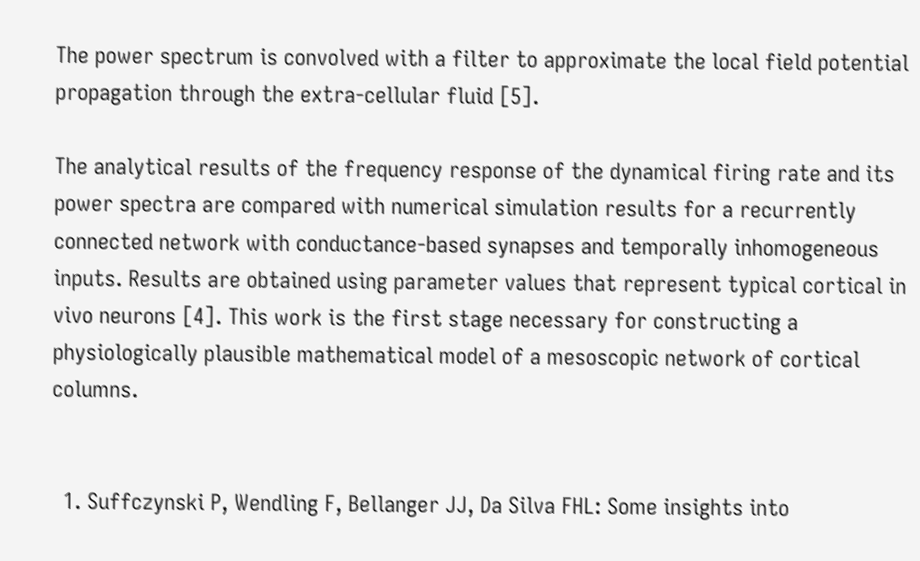The power spectrum is convolved with a filter to approximate the local field potential propagation through the extra-cellular fluid [5].

The analytical results of the frequency response of the dynamical firing rate and its power spectra are compared with numerical simulation results for a recurrently connected network with conductance-based synapses and temporally inhomogeneous inputs. Results are obtained using parameter values that represent typical cortical in vivo neurons [4]. This work is the first stage necessary for constructing a physiologically plausible mathematical model of a mesoscopic network of cortical columns.


  1. Suffczynski P, Wendling F, Bellanger JJ, Da Silva FHL: Some insights into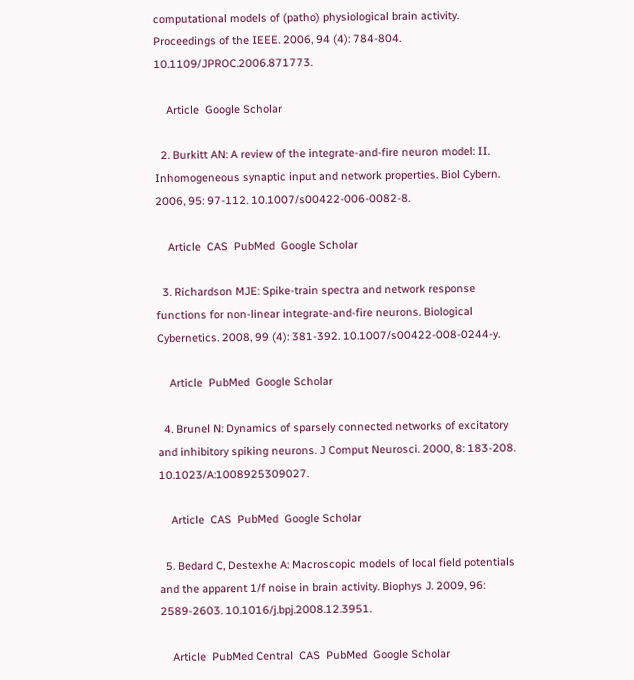computational models of (patho) physiological brain activity. Proceedings of the IEEE. 2006, 94 (4): 784-804. 10.1109/JPROC.2006.871773.

    Article  Google Scholar

  2. Burkitt AN: A review of the integrate-and-fire neuron model: II. Inhomogeneous synaptic input and network properties. Biol Cybern. 2006, 95: 97-112. 10.1007/s00422-006-0082-8.

    Article  CAS  PubMed  Google Scholar

  3. Richardson MJE: Spike-train spectra and network response functions for non-linear integrate-and-fire neurons. Biological Cybernetics. 2008, 99 (4): 381-392. 10.1007/s00422-008-0244-y.

    Article  PubMed  Google Scholar

  4. Brunel N: Dynamics of sparsely connected networks of excitatory and inhibitory spiking neurons. J Comput Neurosci. 2000, 8: 183-208. 10.1023/A:1008925309027.

    Article  CAS  PubMed  Google Scholar

  5. Bedard C, Destexhe A: Macroscopic models of local field potentials and the apparent 1/f noise in brain activity. Biophys J. 2009, 96: 2589-2603. 10.1016/j.bpj.2008.12.3951.

    Article  PubMed Central  CAS  PubMed  Google Scholar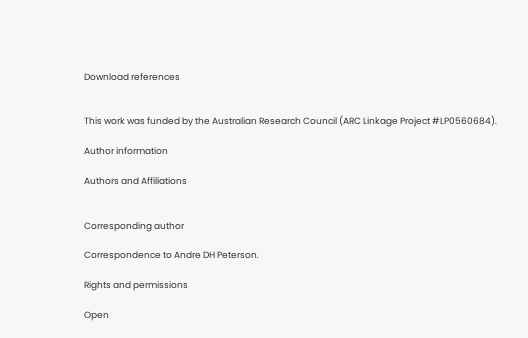Download references


This work was funded by the Australian Research Council (ARC Linkage Project #LP0560684).

Author information

Authors and Affiliations


Corresponding author

Correspondence to Andre DH Peterson.

Rights and permissions

Open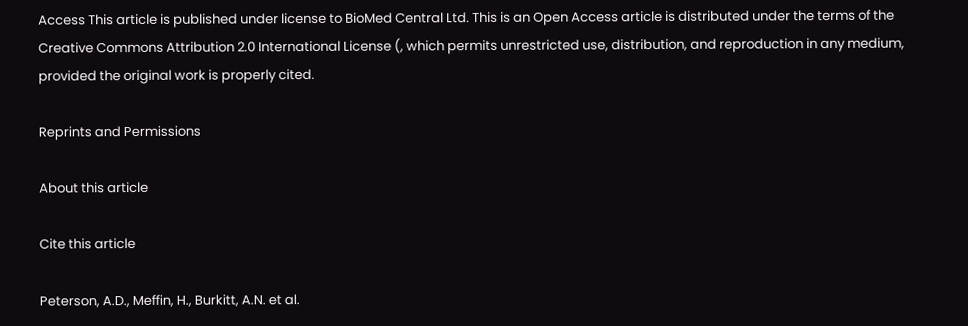Access This article is published under license to BioMed Central Ltd. This is an Open Access article is distributed under the terms of the Creative Commons Attribution 2.0 International License (, which permits unrestricted use, distribution, and reproduction in any medium, provided the original work is properly cited.

Reprints and Permissions

About this article

Cite this article

Peterson, A.D., Meffin, H., Burkitt, A.N. et al.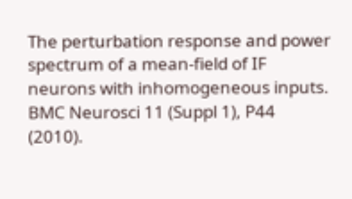The perturbation response and power spectrum of a mean-field of IF neurons with inhomogeneous inputs. BMC Neurosci 11 (Suppl 1), P44 (2010).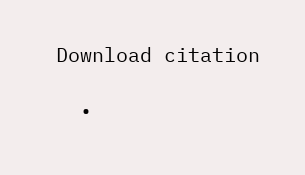Download citation

  •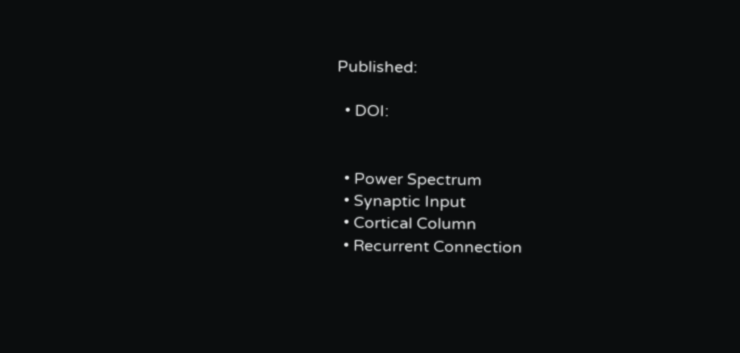Published:

  • DOI:


  • Power Spectrum
  • Synaptic Input
  • Cortical Column
  • Recurrent Connection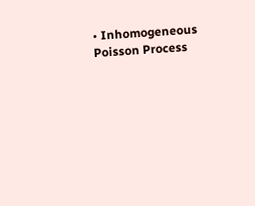• Inhomogeneous Poisson Process